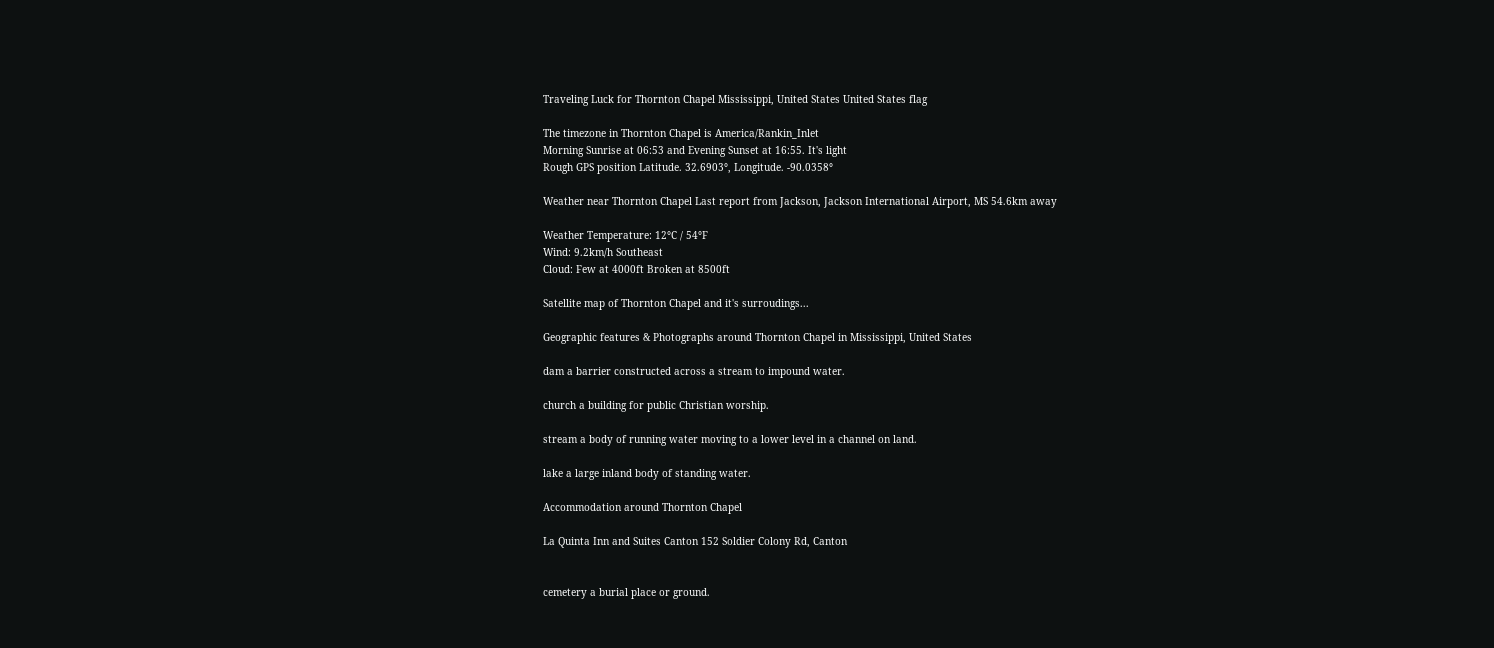Traveling Luck for Thornton Chapel Mississippi, United States United States flag

The timezone in Thornton Chapel is America/Rankin_Inlet
Morning Sunrise at 06:53 and Evening Sunset at 16:55. It's light
Rough GPS position Latitude. 32.6903°, Longitude. -90.0358°

Weather near Thornton Chapel Last report from Jackson, Jackson International Airport, MS 54.6km away

Weather Temperature: 12°C / 54°F
Wind: 9.2km/h Southeast
Cloud: Few at 4000ft Broken at 8500ft

Satellite map of Thornton Chapel and it's surroudings...

Geographic features & Photographs around Thornton Chapel in Mississippi, United States

dam a barrier constructed across a stream to impound water.

church a building for public Christian worship.

stream a body of running water moving to a lower level in a channel on land.

lake a large inland body of standing water.

Accommodation around Thornton Chapel

La Quinta Inn and Suites Canton 152 Soldier Colony Rd, Canton


cemetery a burial place or ground.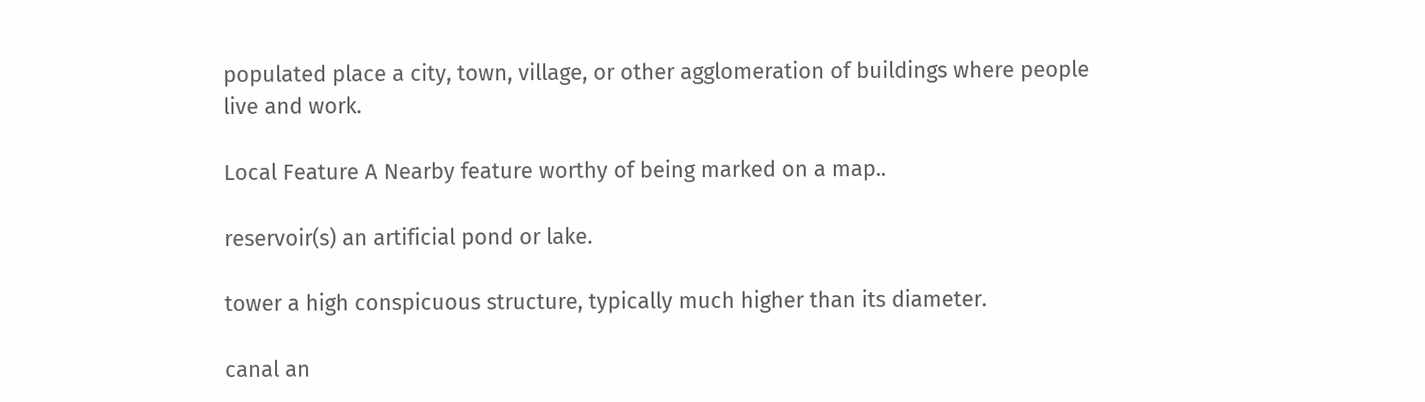populated place a city, town, village, or other agglomeration of buildings where people live and work.

Local Feature A Nearby feature worthy of being marked on a map..

reservoir(s) an artificial pond or lake.

tower a high conspicuous structure, typically much higher than its diameter.

canal an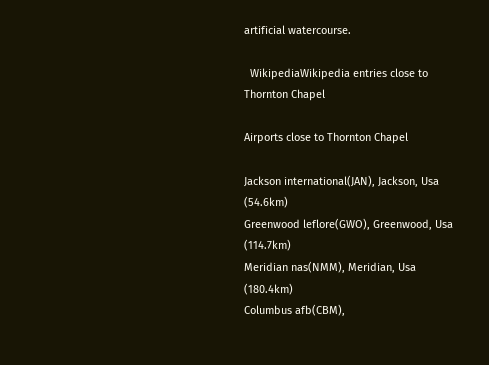artificial watercourse.

  WikipediaWikipedia entries close to Thornton Chapel

Airports close to Thornton Chapel

Jackson international(JAN), Jackson, Usa (54.6km)
Greenwood leflore(GWO), Greenwood, Usa (114.7km)
Meridian nas(NMM), Meridian, Usa (180.4km)
Columbus afb(CBM),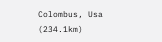Colombus, Usa (234.1km)